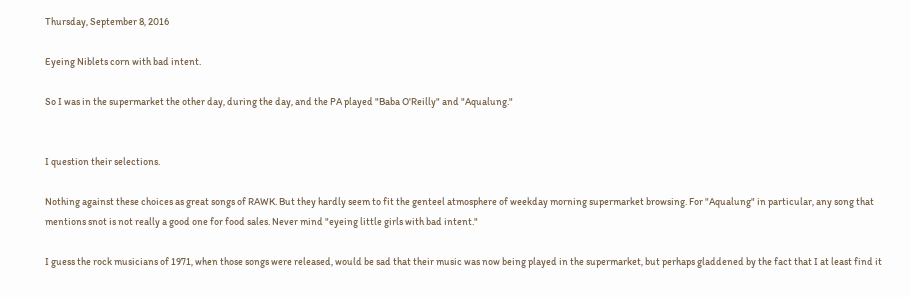Thursday, September 8, 2016

Eyeing Niblets corn with bad intent.

So I was in the supermarket the other day, during the day, and the PA played "Baba O'Reilly" and "Aqualung."


I question their selections.

Nothing against these choices as great songs of RAWK. But they hardly seem to fit the genteel atmosphere of weekday morning supermarket browsing. For "Aqualung" in particular, any song that mentions snot is not really a good one for food sales. Never mind "eyeing little girls with bad intent."

I guess the rock musicians of 1971, when those songs were released, would be sad that their music was now being played in the supermarket, but perhaps gladdened by the fact that I at least find it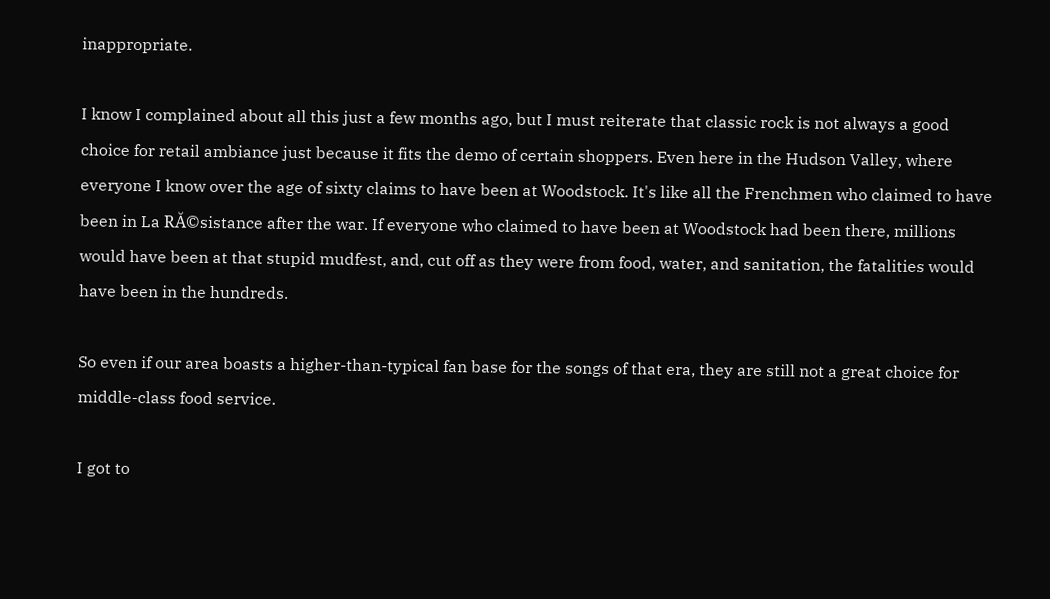inappropriate.

I know I complained about all this just a few months ago, but I must reiterate that classic rock is not always a good choice for retail ambiance just because it fits the demo of certain shoppers. Even here in the Hudson Valley, where everyone I know over the age of sixty claims to have been at Woodstock. It's like all the Frenchmen who claimed to have been in La RĂ©sistance after the war. If everyone who claimed to have been at Woodstock had been there, millions would have been at that stupid mudfest, and, cut off as they were from food, water, and sanitation, the fatalities would have been in the hundreds.

So even if our area boasts a higher-than-typical fan base for the songs of that era, they are still not a great choice for middle-class food service.

I got to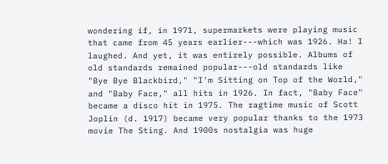wondering if, in 1971, supermarkets were playing music that came from 45 years earlier---which was 1926. Ha! I laughed. And yet, it was entirely possible. Albums of old standards remained popular---old standards like "Bye Bye Blackbird," "I'm Sitting on Top of the World," and "Baby Face," all hits in 1926. In fact, "Baby Face" became a disco hit in 1975. The ragtime music of Scott Joplin (d. 1917) became very popular thanks to the 1973 movie The Sting. And 1900s nostalgia was huge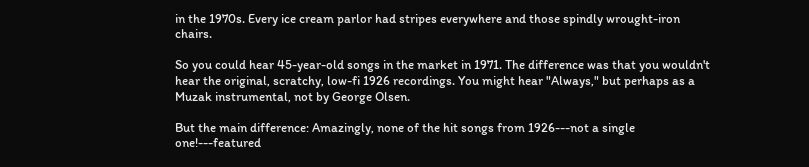in the 1970s. Every ice cream parlor had stripes everywhere and those spindly wrought-iron chairs.

So you could hear 45-year-old songs in the market in 1971. The difference was that you wouldn't hear the original, scratchy, low-fi 1926 recordings. You might hear "Always," but perhaps as a Muzak instrumental, not by George Olsen.

But the main difference: Amazingly, none of the hit songs from 1926---not a single one!---featured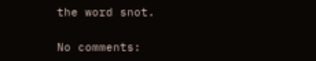the word snot.

No comments: